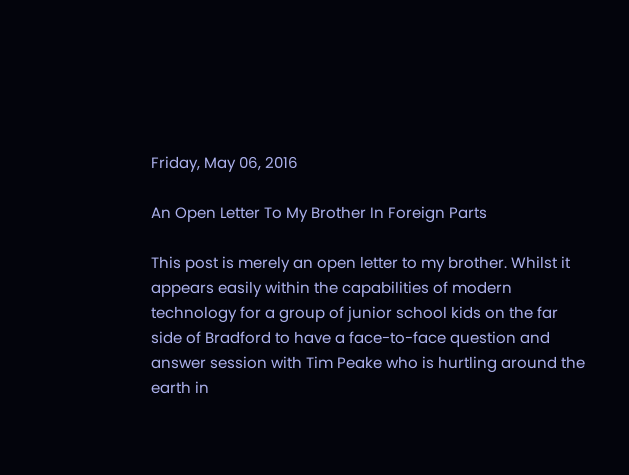Friday, May 06, 2016

An Open Letter To My Brother In Foreign Parts

This post is merely an open letter to my brother. Whilst it appears easily within the capabilities of modern technology for a group of junior school kids on the far side of Bradford to have a face-to-face question and answer session with Tim Peake who is hurtling around the earth in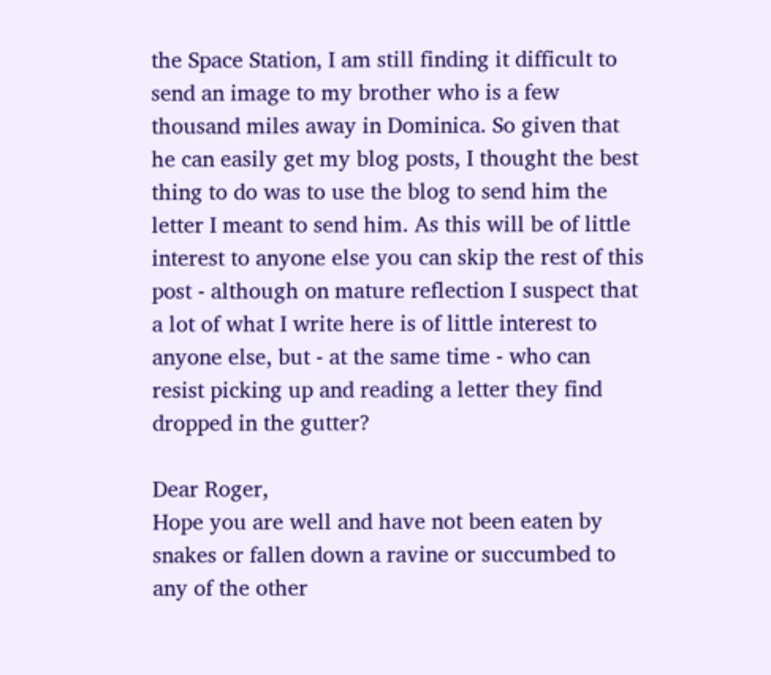the Space Station, I am still finding it difficult to send an image to my brother who is a few thousand miles away in Dominica. So given that he can easily get my blog posts, I thought the best thing to do was to use the blog to send him the letter I meant to send him. As this will be of little interest to anyone else you can skip the rest of this post - although on mature reflection I suspect that a lot of what I write here is of little interest to anyone else, but - at the same time - who can resist picking up and reading a letter they find dropped in the gutter?

Dear Roger,
Hope you are well and have not been eaten by snakes or fallen down a ravine or succumbed to any of the other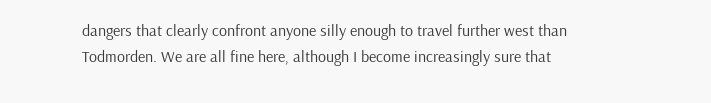dangers that clearly confront anyone silly enough to travel further west than Todmorden. We are all fine here, although I become increasingly sure that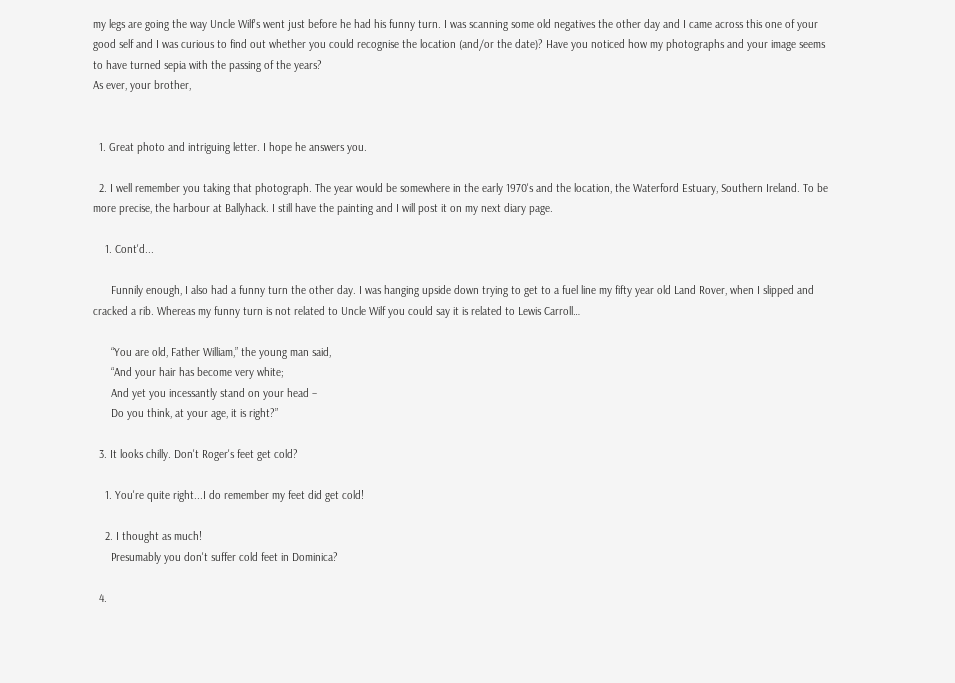my legs are going the way Uncle Wilf's went just before he had his funny turn. I was scanning some old negatives the other day and I came across this one of your good self and I was curious to find out whether you could recognise the location (and/or the date)? Have you noticed how my photographs and your image seems to have turned sepia with the passing of the years?
As ever, your brother,


  1. Great photo and intriguing letter. I hope he answers you.

  2. I well remember you taking that photograph. The year would be somewhere in the early 1970's and the location, the Waterford Estuary, Southern Ireland. To be more precise, the harbour at Ballyhack. I still have the painting and I will post it on my next diary page.

    1. Cont'd...

      Funnily enough, I also had a funny turn the other day. I was hanging upside down trying to get to a fuel line my fifty year old Land Rover, when I slipped and cracked a rib. Whereas my funny turn is not related to Uncle Wilf you could say it is related to Lewis Carroll…

      “You are old, Father William,” the young man said,
      “And your hair has become very white;
      And yet you incessantly stand on your head –
      Do you think, at your age, it is right?”

  3. It looks chilly. Don't Roger's feet get cold?

    1. You're quite right...I do remember my feet did get cold!

    2. I thought as much!
      Presumably you don't suffer cold feet in Dominica?

  4.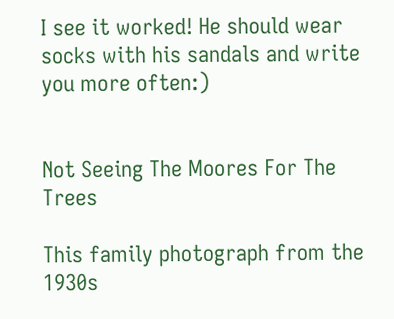I see it worked! He should wear socks with his sandals and write you more often:)


Not Seeing The Moores For The Trees

This family photograph from the 1930s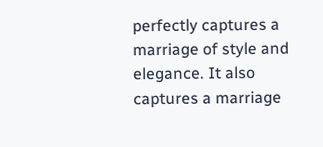perfectly captures a marriage of style and elegance. It also captures a marriage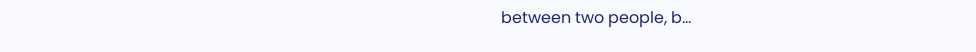between two people, b...